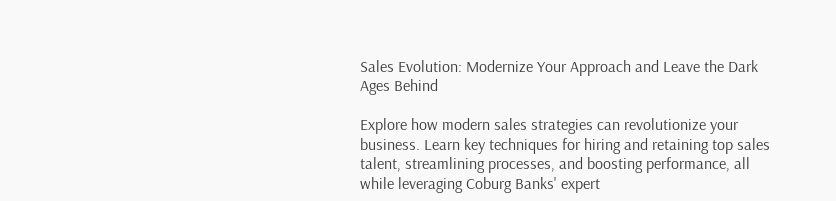Sales Evolution: Modernize Your Approach and Leave the Dark Ages Behind

Explore how modern sales strategies can revolutionize your business. Learn key techniques for hiring and retaining top sales talent, streamlining processes, and boosting performance, all while leveraging Coburg Banks' expert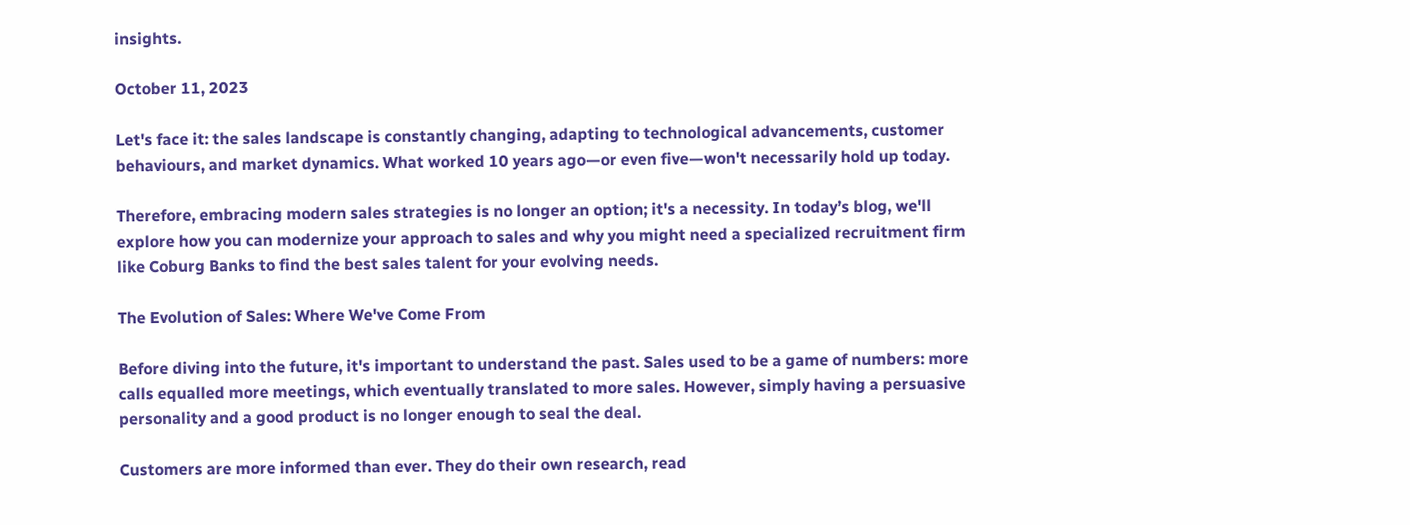insights.

October 11, 2023

Let's face it: the sales landscape is constantly changing, adapting to technological advancements, customer behaviours, and market dynamics. What worked 10 years ago—or even five—won't necessarily hold up today.

Therefore, embracing modern sales strategies is no longer an option; it's a necessity. In today’s blog, we'll explore how you can modernize your approach to sales and why you might need a specialized recruitment firm like Coburg Banks to find the best sales talent for your evolving needs.

The Evolution of Sales: Where We've Come From

Before diving into the future, it's important to understand the past. Sales used to be a game of numbers: more calls equalled more meetings, which eventually translated to more sales. However, simply having a persuasive personality and a good product is no longer enough to seal the deal.

Customers are more informed than ever. They do their own research, read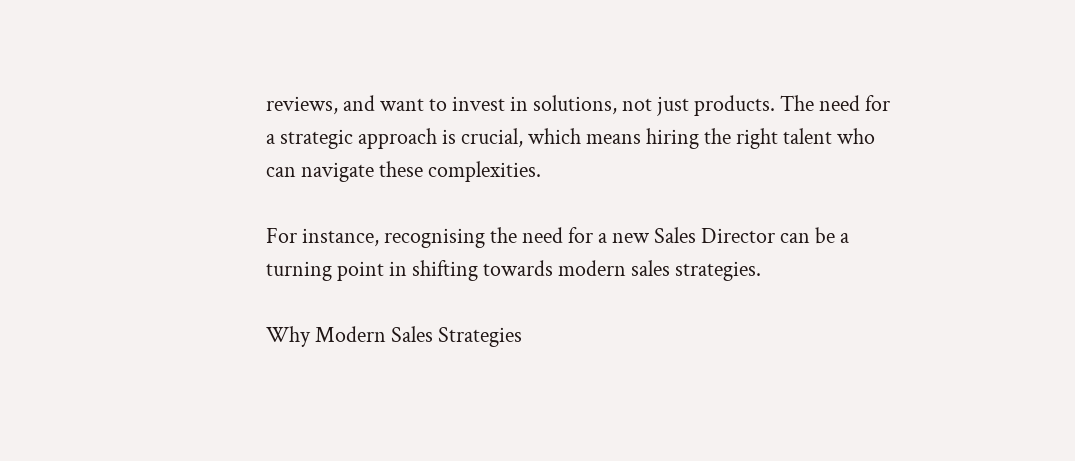reviews, and want to invest in solutions, not just products. The need for a strategic approach is crucial, which means hiring the right talent who can navigate these complexities.

For instance, recognising the need for a new Sales Director can be a turning point in shifting towards modern sales strategies.

Why Modern Sales Strategies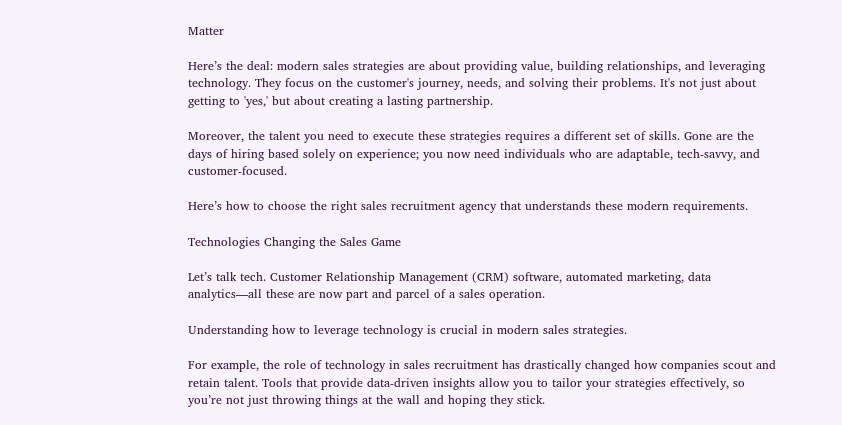Matter

Here’s the deal: modern sales strategies are about providing value, building relationships, and leveraging technology. They focus on the customer's journey, needs, and solving their problems. It's not just about getting to 'yes,' but about creating a lasting partnership.

Moreover, the talent you need to execute these strategies requires a different set of skills. Gone are the days of hiring based solely on experience; you now need individuals who are adaptable, tech-savvy, and customer-focused.

Here’s how to choose the right sales recruitment agency that understands these modern requirements.

Technologies Changing the Sales Game

Let’s talk tech. Customer Relationship Management (CRM) software, automated marketing, data analytics—all these are now part and parcel of a sales operation.

Understanding how to leverage technology is crucial in modern sales strategies.

For example, the role of technology in sales recruitment has drastically changed how companies scout and retain talent. Tools that provide data-driven insights allow you to tailor your strategies effectively, so you’re not just throwing things at the wall and hoping they stick.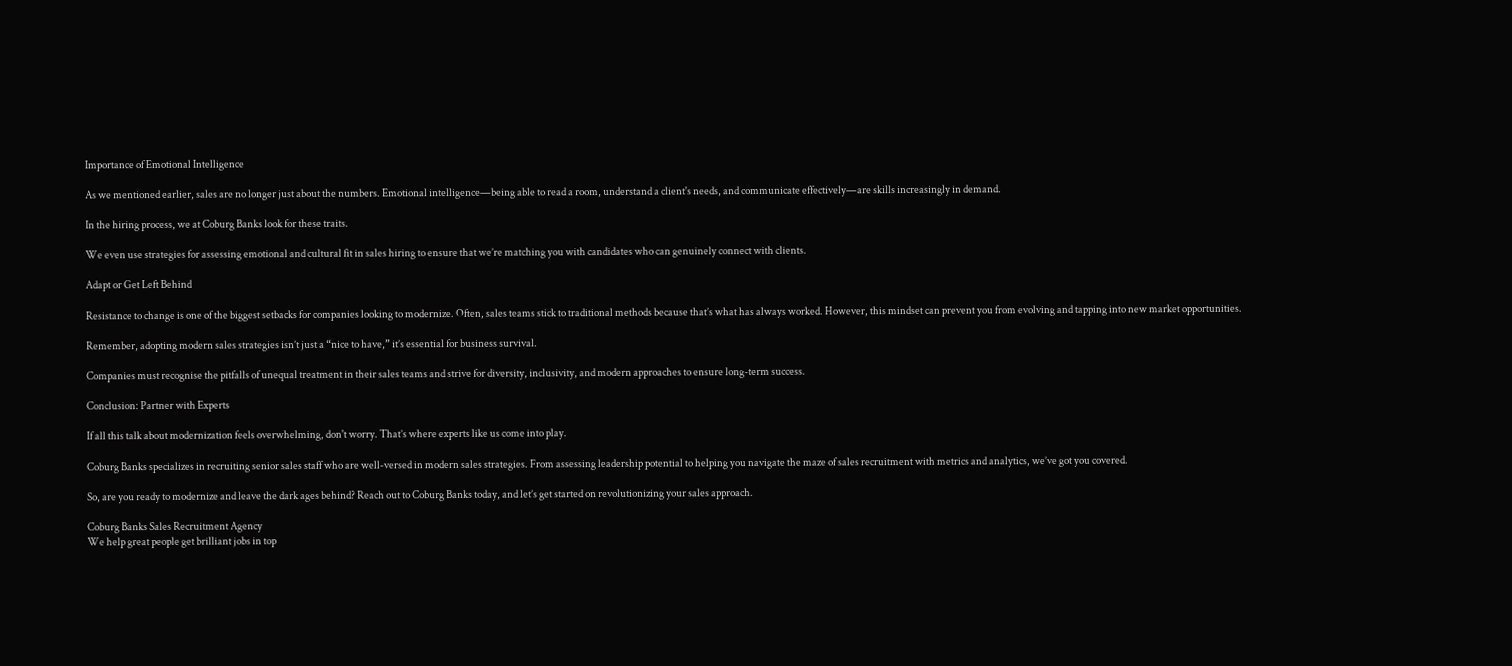Importance of Emotional Intelligence

As we mentioned earlier, sales are no longer just about the numbers. Emotional intelligence—being able to read a room, understand a client's needs, and communicate effectively—are skills increasingly in demand.

In the hiring process, we at Coburg Banks look for these traits.

We even use strategies for assessing emotional and cultural fit in sales hiring to ensure that we’re matching you with candidates who can genuinely connect with clients.

Adapt or Get Left Behind

Resistance to change is one of the biggest setbacks for companies looking to modernize. Often, sales teams stick to traditional methods because that’s what has always worked. However, this mindset can prevent you from evolving and tapping into new market opportunities.

Remember, adopting modern sales strategies isn’t just a “nice to have,” it’s essential for business survival.

Companies must recognise the pitfalls of unequal treatment in their sales teams and strive for diversity, inclusivity, and modern approaches to ensure long-term success.

Conclusion: Partner with Experts

If all this talk about modernization feels overwhelming, don't worry. That’s where experts like us come into play.

Coburg Banks specializes in recruiting senior sales staff who are well-versed in modern sales strategies. From assessing leadership potential to helping you navigate the maze of sales recruitment with metrics and analytics, we’ve got you covered.

So, are you ready to modernize and leave the dark ages behind? Reach out to Coburg Banks today, and let’s get started on revolutionizing your sales approach.

Coburg Banks Sales Recruitment Agency
We help great people get brilliant jobs in top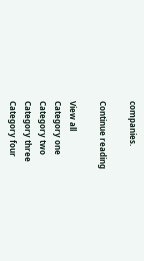companies.

Continue reading

View all
Category one
Category two
Category three
Category four